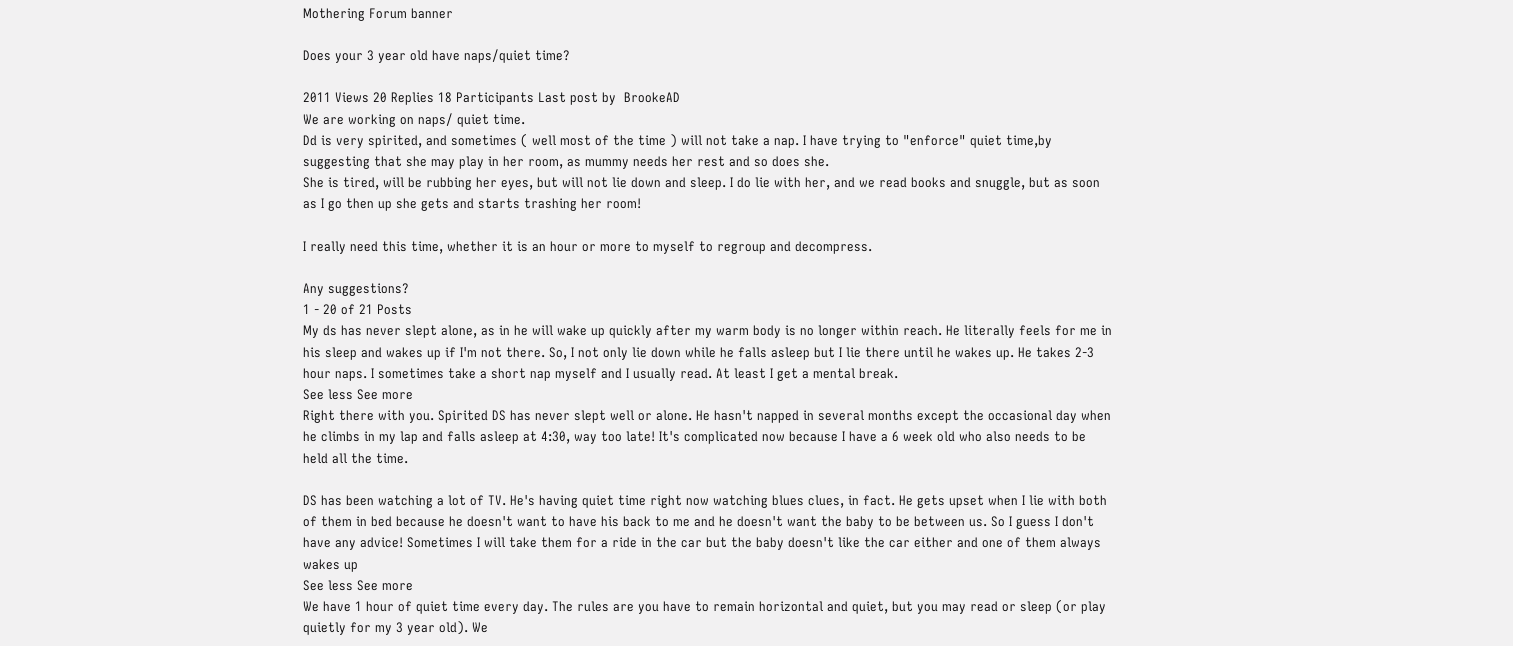Mothering Forum banner

Does your 3 year old have naps/quiet time?

2011 Views 20 Replies 18 Participants Last post by  BrookeAD
We are working on naps/ quiet time.
Dd is very spirited, and sometimes ( well most of the time ) will not take a nap. I have trying to "enforce" quiet time,by suggesting that she may play in her room, as mummy needs her rest and so does she.
She is tired, will be rubbing her eyes, but will not lie down and sleep. I do lie with her, and we read books and snuggle, but as soon as I go then up she gets and starts trashing her room!

I really need this time, whether it is an hour or more to myself to regroup and decompress.

Any suggestions?
1 - 20 of 21 Posts
My ds has never slept alone, as in he will wake up quickly after my warm body is no longer within reach. He literally feels for me in his sleep and wakes up if I'm not there. So, I not only lie down while he falls asleep but I lie there until he wakes up. He takes 2-3 hour naps. I sometimes take a short nap myself and I usually read. At least I get a mental break.
See less See more
Right there with you. Spirited DS has never slept well or alone. He hasn't napped in several months except the occasional day when he climbs in my lap and falls asleep at 4:30, way too late! It's complicated now because I have a 6 week old who also needs to be held all the time.

DS has been watching a lot of TV. He's having quiet time right now watching blues clues, in fact. He gets upset when I lie with both of them in bed because he doesn't want to have his back to me and he doesn't want the baby to be between us. So I guess I don't have any advice! Sometimes I will take them for a ride in the car but the baby doesn't like the car either and one of them always wakes up
See less See more
We have 1 hour of quiet time every day. The rules are you have to remain horizontal and quiet, but you may read or sleep (or play quietly for my 3 year old). We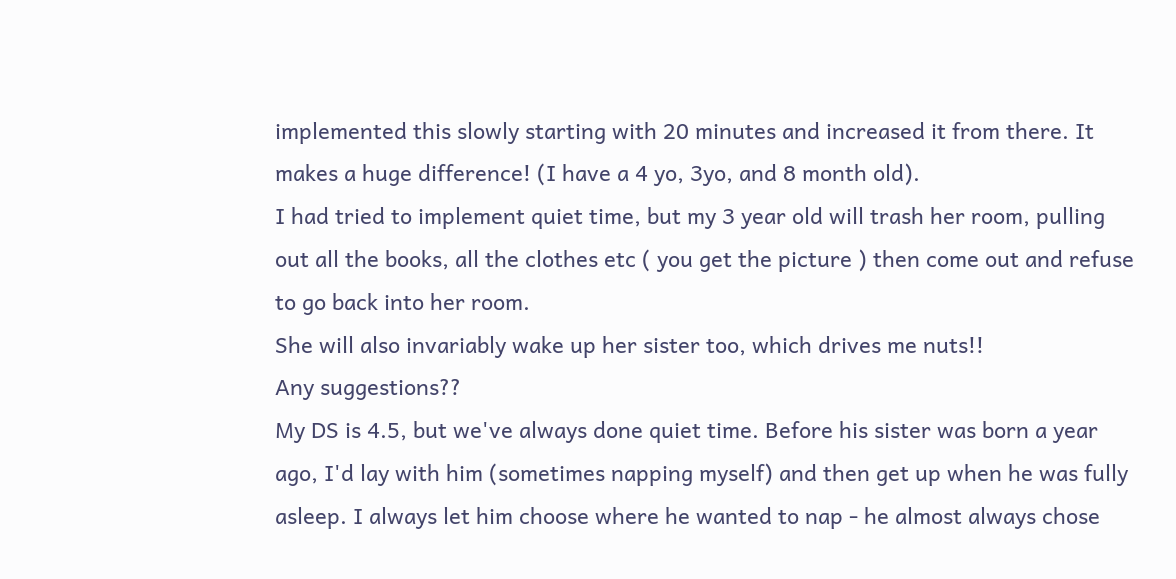implemented this slowly starting with 20 minutes and increased it from there. It makes a huge difference! (I have a 4 yo, 3yo, and 8 month old).
I had tried to implement quiet time, but my 3 year old will trash her room, pulling out all the books, all the clothes etc ( you get the picture ) then come out and refuse to go back into her room.
She will also invariably wake up her sister too, which drives me nuts!!
Any suggestions??
My DS is 4.5, but we've always done quiet time. Before his sister was born a year ago, I'd lay with him (sometimes napping myself) and then get up when he was fully asleep. I always let him choose where he wanted to nap - he almost always chose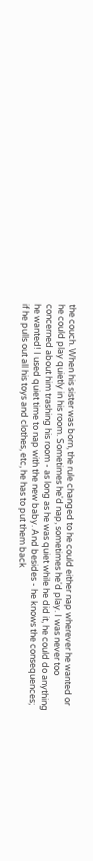the couch. When his sister was born, the rule changed to he could either nap wherever he wanted or he could play quietly in his room. Sometimes he'd nap, sometimes he'd play. I was never too concerned about him trashing his room - as long as he was quiet while he did it, he could do anything he wanted! I used quiet time to nap with the new baby. And besides - he knows the consequences; if he pulls out all his toys and clothes, etc, he has to put them back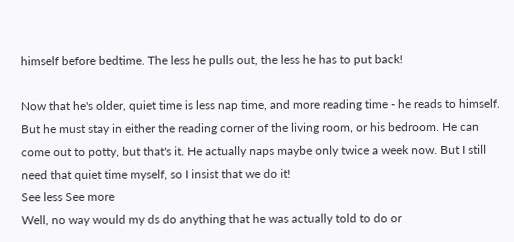himself before bedtime. The less he pulls out, the less he has to put back!

Now that he's older, quiet time is less nap time, and more reading time - he reads to himself. But he must stay in either the reading corner of the living room, or his bedroom. He can come out to potty, but that's it. He actually naps maybe only twice a week now. But I still need that quiet time myself, so I insist that we do it!
See less See more
Well, no way would my ds do anything that he was actually told to do or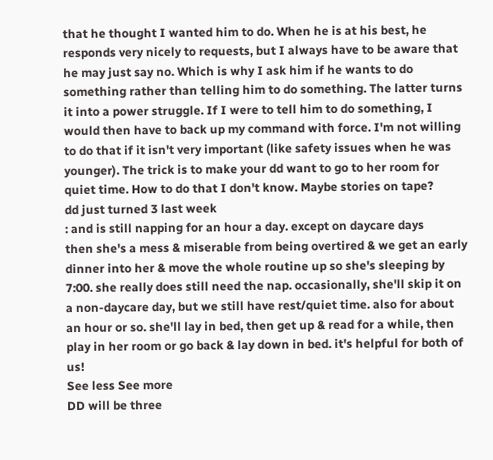that he thought I wanted him to do. When he is at his best, he responds very nicely to requests, but I always have to be aware that he may just say no. Which is why I ask him if he wants to do something rather than telling him to do something. The latter turns it into a power struggle. If I were to tell him to do something, I would then have to back up my command with force. I'm not willing to do that if it isn't very important (like safety issues when he was younger). The trick is to make your dd want to go to her room for quiet time. How to do that I don't know. Maybe stories on tape?
dd just turned 3 last week
: and is still napping for an hour a day. except on daycare days
then she's a mess & miserable from being overtired & we get an early dinner into her & move the whole routine up so she's sleeping by 7:00. she really does still need the nap. occasionally, she'll skip it on a non-daycare day, but we still have rest/quiet time. also for about an hour or so. she'll lay in bed, then get up & read for a while, then play in her room or go back & lay down in bed. it's helpful for both of us!
See less See more
DD will be three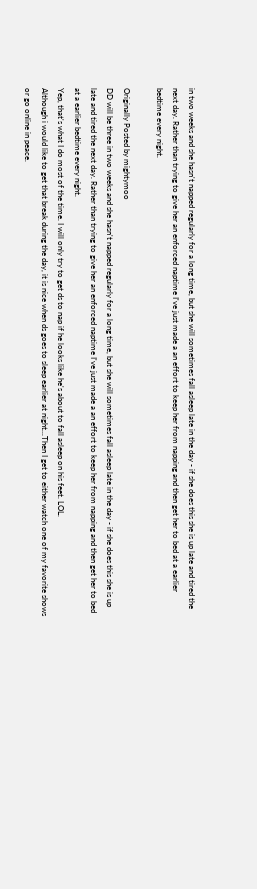in two weeks and she hasn't napped regularly for a long time, but she will sometimes fall asleep late in the day - if she does this she is up late and tired the next day. Rather than trying to give her an enforced naptime I've just made a an effort to keep her from napping and then get her to bed at a earlier bedtime every night.

Originally Posted by mightymoo
DD will be three in two weeks and she hasn't napped regularly for a long time, but she will sometimes fall asleep late in the day - if she does this she is up late and tired the next day. Rather than trying to give her an enforced naptime I've just made a an effort to keep her from napping and then get her to bed at a earlier bedtime every night.
Yep, that's what I do most of the time. I will only try to get ds to nap if he looks like he's about to fall asleep on his feet. LOL.
Although i would like to get that break during the day, it is nice when ds goes to sleep earlier at night...Then I get to either watch one of my favorite shows or go online in peace.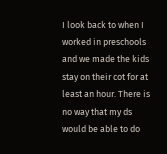I look back to when I worked in preschools and we made the kids stay on their cot for at least an hour. There is no way that my ds would be able to do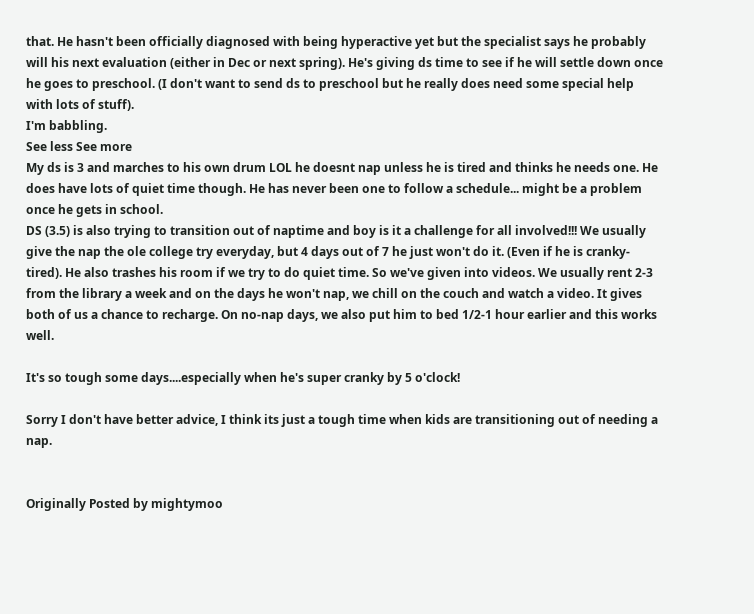that. He hasn't been officially diagnosed with being hyperactive yet but the specialist says he probably will his next evaluation (either in Dec or next spring). He's giving ds time to see if he will settle down once he goes to preschool. (I don't want to send ds to preschool but he really does need some special help with lots of stuff).
I'm babbling.
See less See more
My ds is 3 and marches to his own drum LOL he doesnt nap unless he is tired and thinks he needs one. He does have lots of quiet time though. He has never been one to follow a schedule... might be a problem once he gets in school.
DS (3.5) is also trying to transition out of naptime and boy is it a challenge for all involved!!! We usually give the nap the ole college try everyday, but 4 days out of 7 he just won't do it. (Even if he is cranky-tired). He also trashes his room if we try to do quiet time. So we've given into videos. We usually rent 2-3 from the library a week and on the days he won't nap, we chill on the couch and watch a video. It gives both of us a chance to recharge. On no-nap days, we also put him to bed 1/2-1 hour earlier and this works well.

It's so tough some days....especially when he's super cranky by 5 o'clock!

Sorry I don't have better advice, I think its just a tough time when kids are transitioning out of needing a nap.


Originally Posted by mightymoo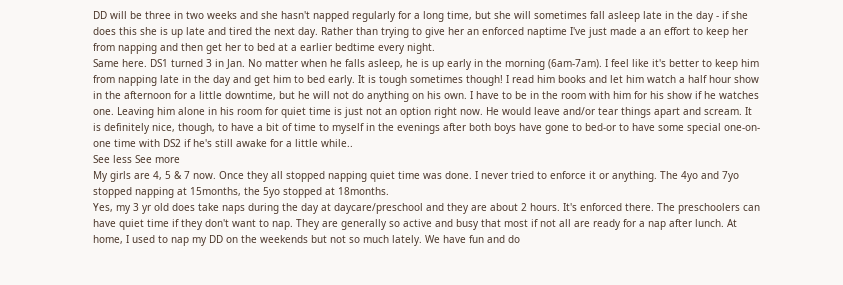DD will be three in two weeks and she hasn't napped regularly for a long time, but she will sometimes fall asleep late in the day - if she does this she is up late and tired the next day. Rather than trying to give her an enforced naptime I've just made a an effort to keep her from napping and then get her to bed at a earlier bedtime every night.
Same here. DS1 turned 3 in Jan. No matter when he falls asleep, he is up early in the morning (6am-7am). I feel like it's better to keep him from napping late in the day and get him to bed early. It is tough sometimes though! I read him books and let him watch a half hour show in the afternoon for a little downtime, but he will not do anything on his own. I have to be in the room with him for his show if he watches one. Leaving him alone in his room for quiet time is just not an option right now. He would leave and/or tear things apart and scream. It is definitely nice, though, to have a bit of time to myself in the evenings after both boys have gone to bed-or to have some special one-on-one time with DS2 if he's still awake for a little while..
See less See more
My girls are 4, 5 & 7 now. Once they all stopped napping quiet time was done. I never tried to enforce it or anything. The 4yo and 7yo stopped napping at 15months, the 5yo stopped at 18months.
Yes, my 3 yr old does take naps during the day at daycare/preschool and they are about 2 hours. It's enforced there. The preschoolers can have quiet time if they don't want to nap. They are generally so active and busy that most if not all are ready for a nap after lunch. At home, I used to nap my DD on the weekends but not so much lately. We have fun and do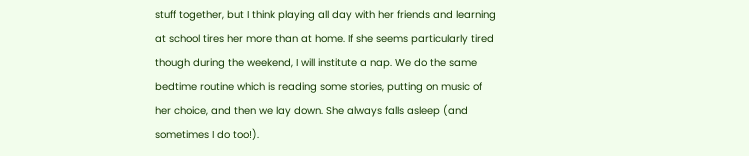stuff together, but I think playing all day with her friends and learning at school tires her more than at home. If she seems particularly tired though during the weekend, I will institute a nap. We do the same bedtime routine which is reading some stories, putting on music of her choice, and then we lay down. She always falls asleep (and sometimes I do too!).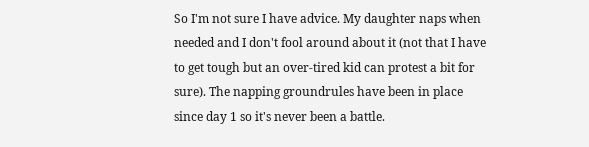So I'm not sure I have advice. My daughter naps when needed and I don't fool around about it (not that I have to get tough but an over-tired kid can protest a bit for sure). The napping groundrules have been in place since day 1 so it's never been a battle.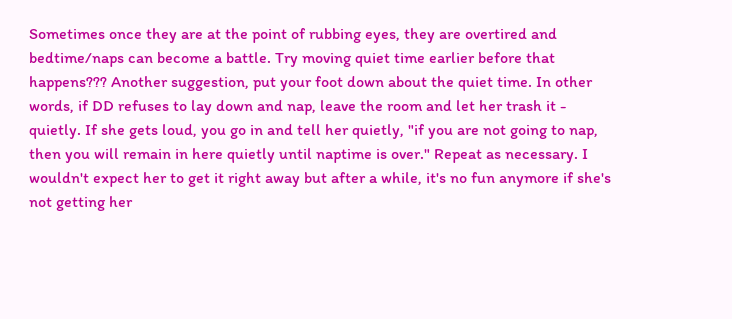Sometimes once they are at the point of rubbing eyes, they are overtired and bedtime/naps can become a battle. Try moving quiet time earlier before that happens??? Another suggestion, put your foot down about the quiet time. In other words, if DD refuses to lay down and nap, leave the room and let her trash it - quietly. If she gets loud, you go in and tell her quietly, "if you are not going to nap, then you will remain in here quietly until naptime is over." Repeat as necessary. I wouldn't expect her to get it right away but after a while, it's no fun anymore if she's not getting her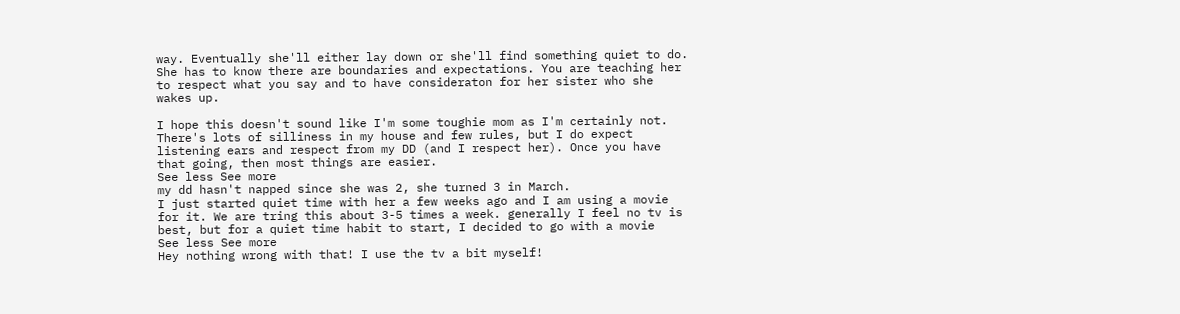way. Eventually she'll either lay down or she'll find something quiet to do. She has to know there are boundaries and expectations. You are teaching her to respect what you say and to have consideraton for her sister who she wakes up.

I hope this doesn't sound like I'm some toughie mom as I'm certainly not. There's lots of silliness in my house and few rules, but I do expect listening ears and respect from my DD (and I respect her). Once you have that going, then most things are easier.
See less See more
my dd hasn't napped since she was 2, she turned 3 in March.
I just started quiet time with her a few weeks ago and I am using a movie for it. We are tring this about 3-5 times a week. generally I feel no tv is best, but for a quiet time habit to start, I decided to go with a movie
See less See more
Hey nothing wrong with that! I use the tv a bit myself!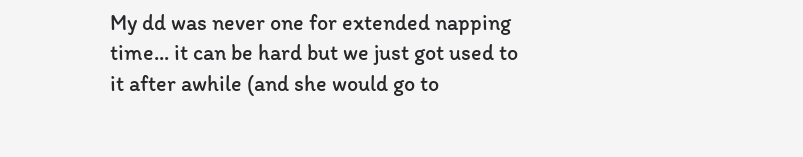My dd was never one for extended napping time... it can be hard but we just got used to it after awhile (and she would go to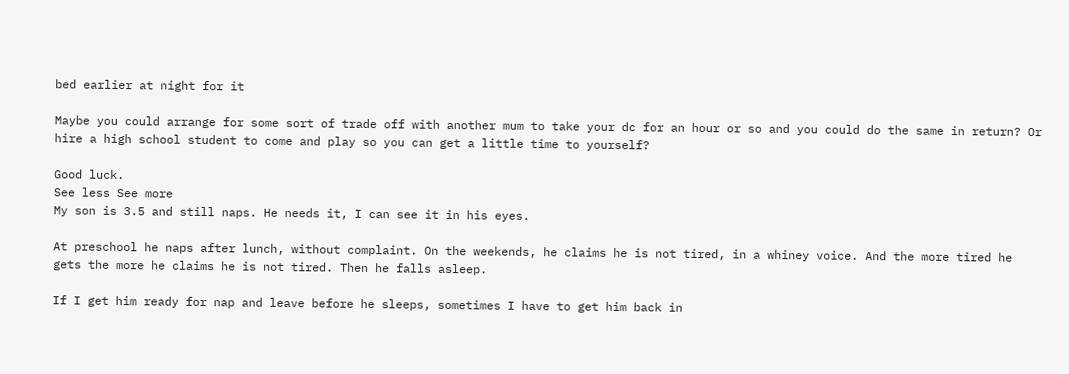bed earlier at night for it

Maybe you could arrange for some sort of trade off with another mum to take your dc for an hour or so and you could do the same in return? Or hire a high school student to come and play so you can get a little time to yourself?

Good luck.
See less See more
My son is 3.5 and still naps. He needs it, I can see it in his eyes.

At preschool he naps after lunch, without complaint. On the weekends, he claims he is not tired, in a whiney voice. And the more tired he gets the more he claims he is not tired. Then he falls asleep.

If I get him ready for nap and leave before he sleeps, sometimes I have to get him back in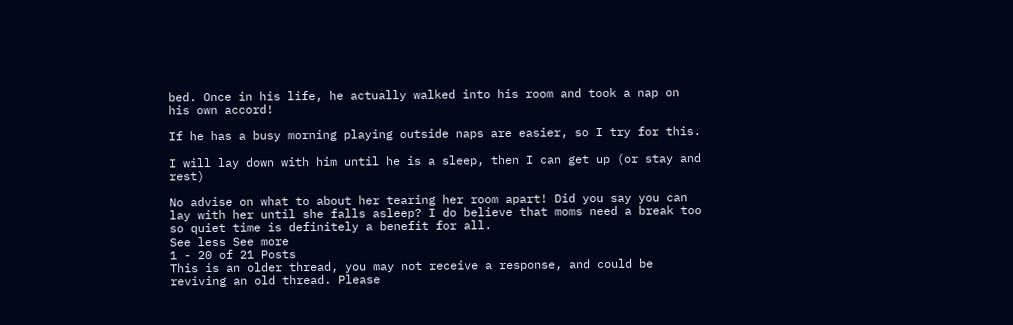bed. Once in his life, he actually walked into his room and took a nap on his own accord!

If he has a busy morning playing outside naps are easier, so I try for this.

I will lay down with him until he is a sleep, then I can get up (or stay and rest)

No advise on what to about her tearing her room apart! Did you say you can lay with her until she falls asleep? I do believe that moms need a break too so quiet time is definitely a benefit for all.
See less See more
1 - 20 of 21 Posts
This is an older thread, you may not receive a response, and could be reviving an old thread. Please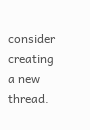consider creating a new thread.